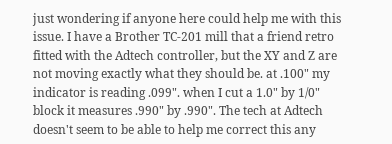just wondering if anyone here could help me with this issue. I have a Brother TC-201 mill that a friend retro fitted with the Adtech controller, but the XY and Z are not moving exactly what they should be. at .100" my indicator is reading .099". when I cut a 1.0" by 1/0" block it measures .990" by .990". The tech at Adtech doesn't seem to be able to help me correct this any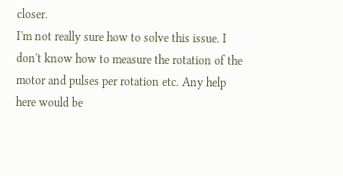closer.
I'm not really sure how to solve this issue. I don't know how to measure the rotation of the motor and pulses per rotation etc. Any help here would be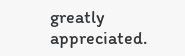greatly appreciated.